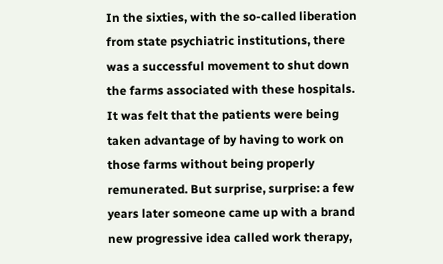In the sixties, with the so-called liberation from state psychiatric institutions, there was a successful movement to shut down the farms associated with these hospitals. It was felt that the patients were being taken advantage of by having to work on those farms without being properly remunerated. But surprise, surprise: a few years later someone came up with a brand new progressive idea called work therapy,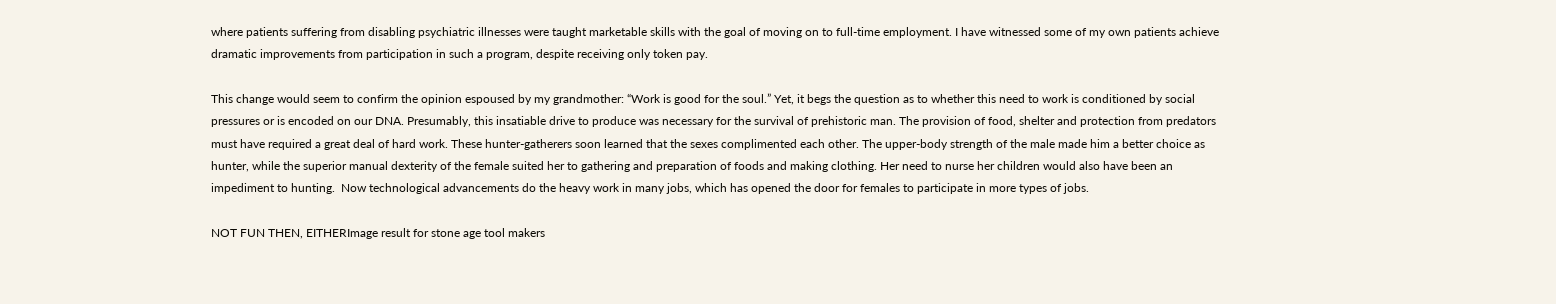where patients suffering from disabling psychiatric illnesses were taught marketable skills with the goal of moving on to full-time employment. I have witnessed some of my own patients achieve dramatic improvements from participation in such a program, despite receiving only token pay.

This change would seem to confirm the opinion espoused by my grandmother: “Work is good for the soul.” Yet, it begs the question as to whether this need to work is conditioned by social pressures or is encoded on our DNA. Presumably, this insatiable drive to produce was necessary for the survival of prehistoric man. The provision of food, shelter and protection from predators must have required a great deal of hard work. These hunter-gatherers soon learned that the sexes complimented each other. The upper-body strength of the male made him a better choice as hunter, while the superior manual dexterity of the female suited her to gathering and preparation of foods and making clothing. Her need to nurse her children would also have been an impediment to hunting.  Now technological advancements do the heavy work in many jobs, which has opened the door for females to participate in more types of jobs.

NOT FUN THEN, EITHERImage result for stone age tool makers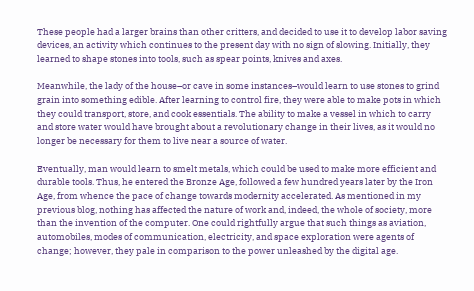These people had a larger brains than other critters, and decided to use it to develop labor saving devices, an activity which continues to the present day with no sign of slowing. Initially, they learned to shape stones into tools, such as spear points, knives and axes.

Meanwhile, the lady of the house–or cave in some instances–would learn to use stones to grind grain into something edible. After learning to control fire, they were able to make pots in which they could transport, store, and cook essentials. The ability to make a vessel in which to carry and store water would have brought about a revolutionary change in their lives, as it would no longer be necessary for them to live near a source of water.

Eventually, man would learn to smelt metals, which could be used to make more efficient and durable tools. Thus, he entered the Bronze Age, followed a few hundred years later by the Iron Age, from whence the pace of change towards modernity accelerated. As mentioned in my previous blog, nothing has affected the nature of work and, indeed, the whole of society, more than the invention of the computer. One could rightfully argue that such things as aviation, automobiles, modes of communication, electricity, and space exploration were agents of change; however, they pale in comparison to the power unleashed by the digital age.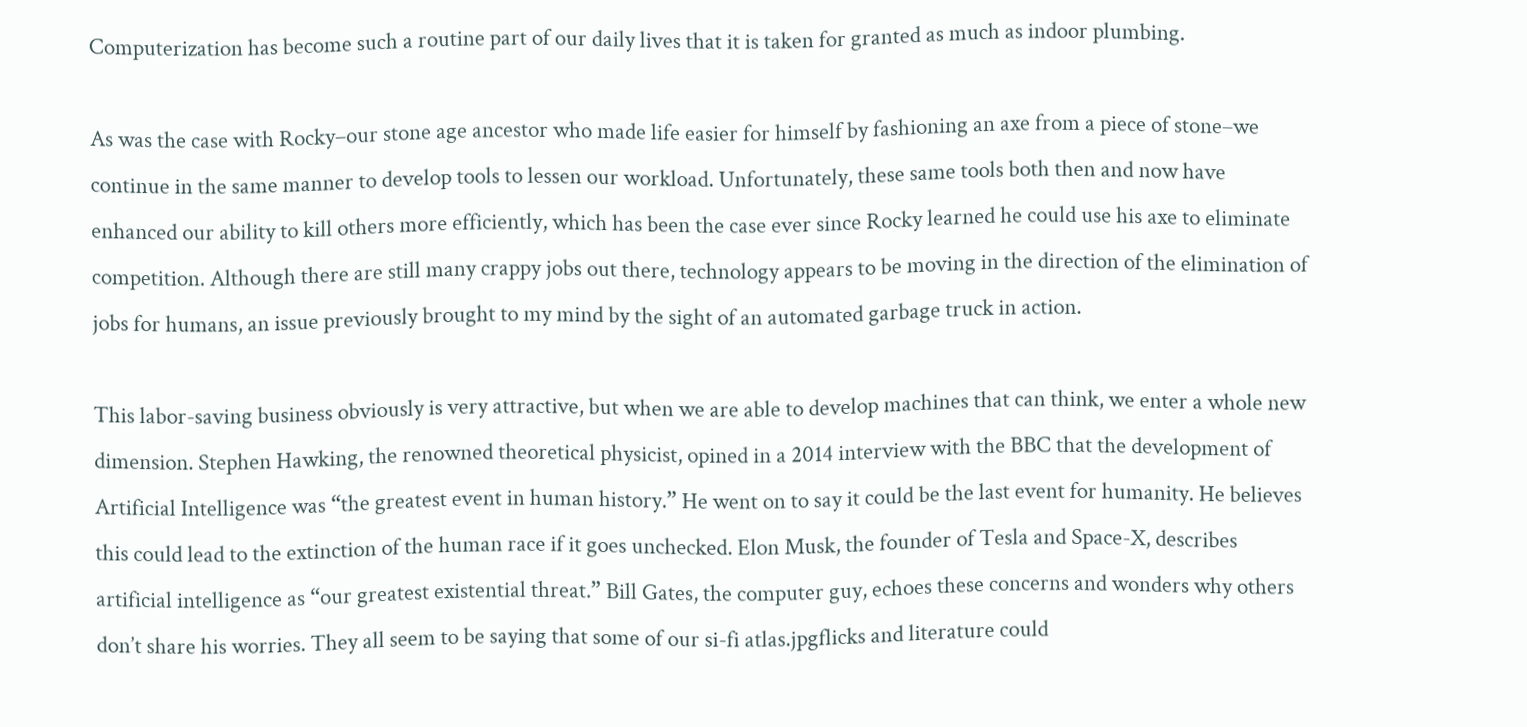Computerization has become such a routine part of our daily lives that it is taken for granted as much as indoor plumbing.

As was the case with Rocky–our stone age ancestor who made life easier for himself by fashioning an axe from a piece of stone–we continue in the same manner to develop tools to lessen our workload. Unfortunately, these same tools both then and now have enhanced our ability to kill others more efficiently, which has been the case ever since Rocky learned he could use his axe to eliminate competition. Although there are still many crappy jobs out there, technology appears to be moving in the direction of the elimination of jobs for humans, an issue previously brought to my mind by the sight of an automated garbage truck in action.

This labor-saving business obviously is very attractive, but when we are able to develop machines that can think, we enter a whole new dimension. Stephen Hawking, the renowned theoretical physicist, opined in a 2014 interview with the BBC that the development of Artificial Intelligence was “the greatest event in human history.” He went on to say it could be the last event for humanity. He believes this could lead to the extinction of the human race if it goes unchecked. Elon Musk, the founder of Tesla and Space-X, describes artificial intelligence as “our greatest existential threat.” Bill Gates, the computer guy, echoes these concerns and wonders why others don’t share his worries. They all seem to be saying that some of our si-fi atlas.jpgflicks and literature could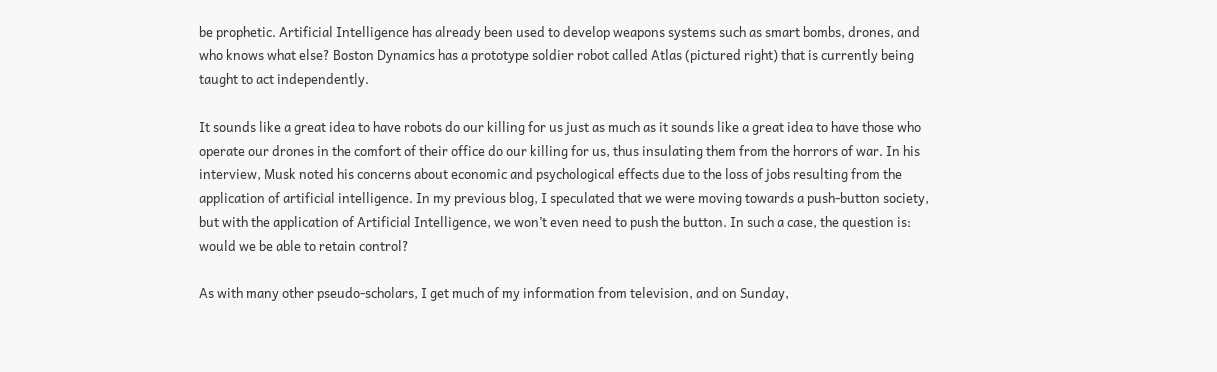be prophetic. Artificial Intelligence has already been used to develop weapons systems such as smart bombs, drones, and who knows what else? Boston Dynamics has a prototype soldier robot called Atlas (pictured right) that is currently being taught to act independently.

It sounds like a great idea to have robots do our killing for us just as much as it sounds like a great idea to have those who operate our drones in the comfort of their office do our killing for us, thus insulating them from the horrors of war. In his interview, Musk noted his concerns about economic and psychological effects due to the loss of jobs resulting from the application of artificial intelligence. In my previous blog, I speculated that we were moving towards a push-button society, but with the application of Artificial Intelligence, we won’t even need to push the button. In such a case, the question is: would we be able to retain control?

As with many other pseudo-scholars, I get much of my information from television, and on Sunday,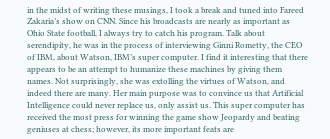in the midst of writing these musings, I took a break and tuned into Fareed Zakaria’s show on CNN. Since his broadcasts are nearly as important as Ohio State football, I always try to catch his program. Talk about serendipity, he was in the process of interviewing Ginni Rometty, the CEO of IBM, about Watson, IBM’s super computer. I find it interesting that there appears to be an attempt to humanize these machines by giving them names. Not surprisingly, she was extolling the virtues of Watson, and indeed there are many. Her main purpose was to convince us that Artificial Intelligence could never replace us, only assist us. This super computer has received the most press for winning the game show Jeopardy and beating geniuses at chess; however, its more important feats are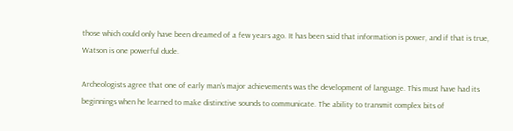those which could only have been dreamed of a few years ago. It has been said that information is power, and if that is true, Watson is one powerful dude.

Archeologists agree that one of early man’s major achievements was the development of language. This must have had its beginnings when he learned to make distinctive sounds to communicate. The ability to transmit complex bits of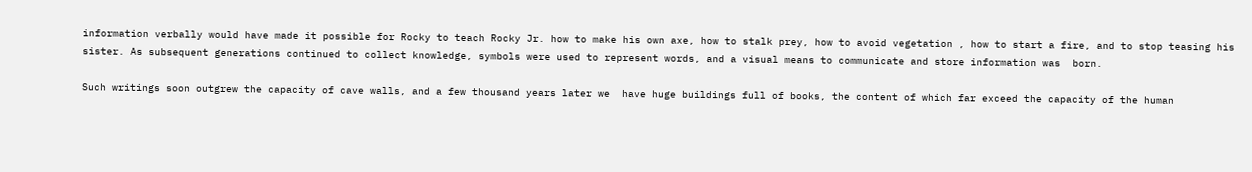information verbally would have made it possible for Rocky to teach Rocky Jr. how to make his own axe, how to stalk prey, how to avoid vegetation , how to start a fire, and to stop teasing his sister. As subsequent generations continued to collect knowledge, symbols were used to represent words, and a visual means to communicate and store information was  born.

Such writings soon outgrew the capacity of cave walls, and a few thousand years later we  have huge buildings full of books, the content of which far exceed the capacity of the human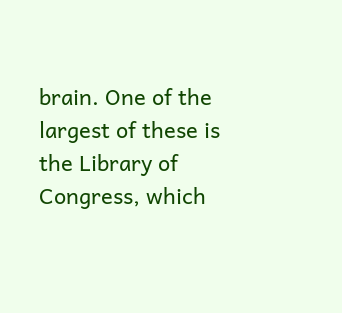brain. One of the largest of these is the Library of Congress, which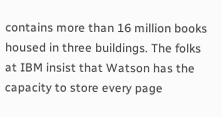contains more than 16 million books housed in three buildings. The folks at IBM insist that Watson has the capacity to store every page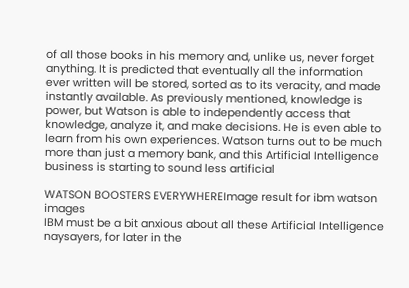of all those books in his memory and, unlike us, never forget anything. It is predicted that eventually all the information ever written will be stored, sorted as to its veracity, and made instantly available. As previously mentioned, knowledge is power, but Watson is able to independently access that knowledge, analyze it, and make decisions. He is even able to learn from his own experiences. Watson turns out to be much more than just a memory bank, and this Artificial Intelligence business is starting to sound less artificial

WATSON BOOSTERS EVERYWHEREImage result for ibm watson images
IBM must be a bit anxious about all these Artificial Intelligence naysayers, for later in the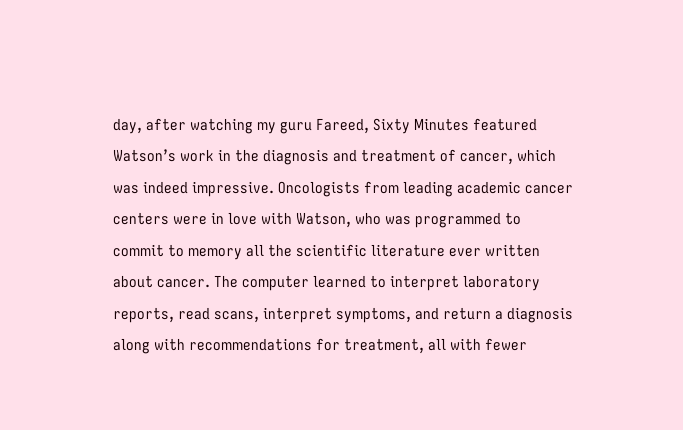day, after watching my guru Fareed, Sixty Minutes featured Watson’s work in the diagnosis and treatment of cancer, which was indeed impressive. Oncologists from leading academic cancer centers were in love with Watson, who was programmed to commit to memory all the scientific literature ever written about cancer. The computer learned to interpret laboratory reports, read scans, interpret symptoms, and return a diagnosis along with recommendations for treatment, all with fewer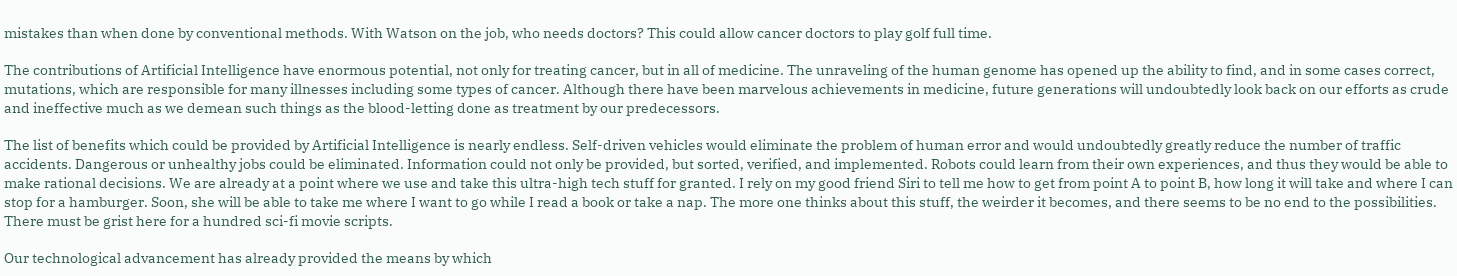mistakes than when done by conventional methods. With Watson on the job, who needs doctors? This could allow cancer doctors to play golf full time.

The contributions of Artificial Intelligence have enormous potential, not only for treating cancer, but in all of medicine. The unraveling of the human genome has opened up the ability to find, and in some cases correct, mutations, which are responsible for many illnesses including some types of cancer. Although there have been marvelous achievements in medicine, future generations will undoubtedly look back on our efforts as crude and ineffective much as we demean such things as the blood-letting done as treatment by our predecessors.

The list of benefits which could be provided by Artificial Intelligence is nearly endless. Self-driven vehicles would eliminate the problem of human error and would undoubtedly greatly reduce the number of traffic accidents. Dangerous or unhealthy jobs could be eliminated. Information could not only be provided, but sorted, verified, and implemented. Robots could learn from their own experiences, and thus they would be able to make rational decisions. We are already at a point where we use and take this ultra-high tech stuff for granted. I rely on my good friend Siri to tell me how to get from point A to point B, how long it will take and where I can stop for a hamburger. Soon, she will be able to take me where I want to go while I read a book or take a nap. The more one thinks about this stuff, the weirder it becomes, and there seems to be no end to the possibilities. There must be grist here for a hundred sci-fi movie scripts.

Our technological advancement has already provided the means by which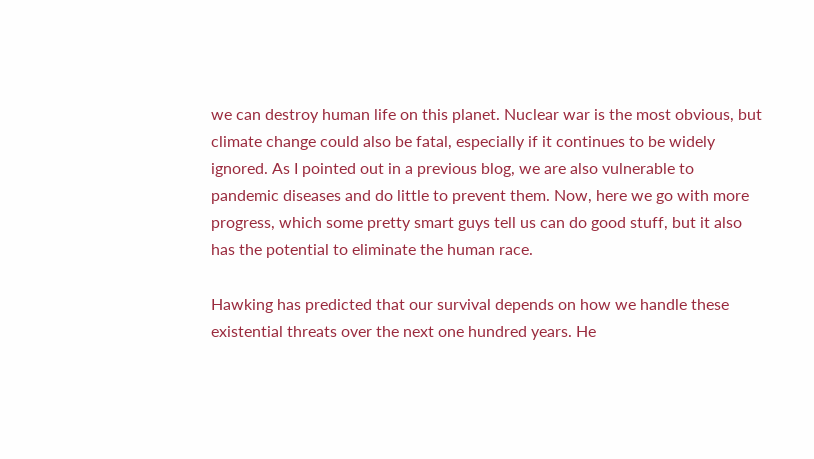we can destroy human life on this planet. Nuclear war is the most obvious, but climate change could also be fatal, especially if it continues to be widely ignored. As I pointed out in a previous blog, we are also vulnerable to pandemic diseases and do little to prevent them. Now, here we go with more progress, which some pretty smart guys tell us can do good stuff, but it also has the potential to eliminate the human race.

Hawking has predicted that our survival depends on how we handle these existential threats over the next one hundred years. He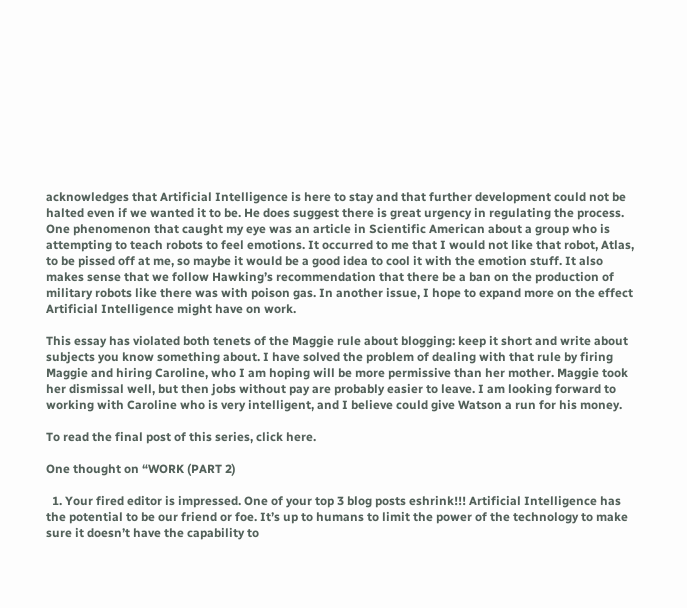acknowledges that Artificial Intelligence is here to stay and that further development could not be halted even if we wanted it to be. He does suggest there is great urgency in regulating the process. One phenomenon that caught my eye was an article in Scientific American about a group who is attempting to teach robots to feel emotions. It occurred to me that I would not like that robot, Atlas, to be pissed off at me, so maybe it would be a good idea to cool it with the emotion stuff. It also makes sense that we follow Hawking’s recommendation that there be a ban on the production of military robots like there was with poison gas. In another issue, I hope to expand more on the effect Artificial Intelligence might have on work.

This essay has violated both tenets of the Maggie rule about blogging: keep it short and write about subjects you know something about. I have solved the problem of dealing with that rule by firing Maggie and hiring Caroline, who I am hoping will be more permissive than her mother. Maggie took her dismissal well, but then jobs without pay are probably easier to leave. I am looking forward to working with Caroline who is very intelligent, and I believe could give Watson a run for his money.

To read the final post of this series, click here.

One thought on “WORK (PART 2)

  1. Your fired editor is impressed. One of your top 3 blog posts eshrink!!! Artificial Intelligence has the potential to be our friend or foe. It’s up to humans to limit the power of the technology to make sure it doesn’t have the capability to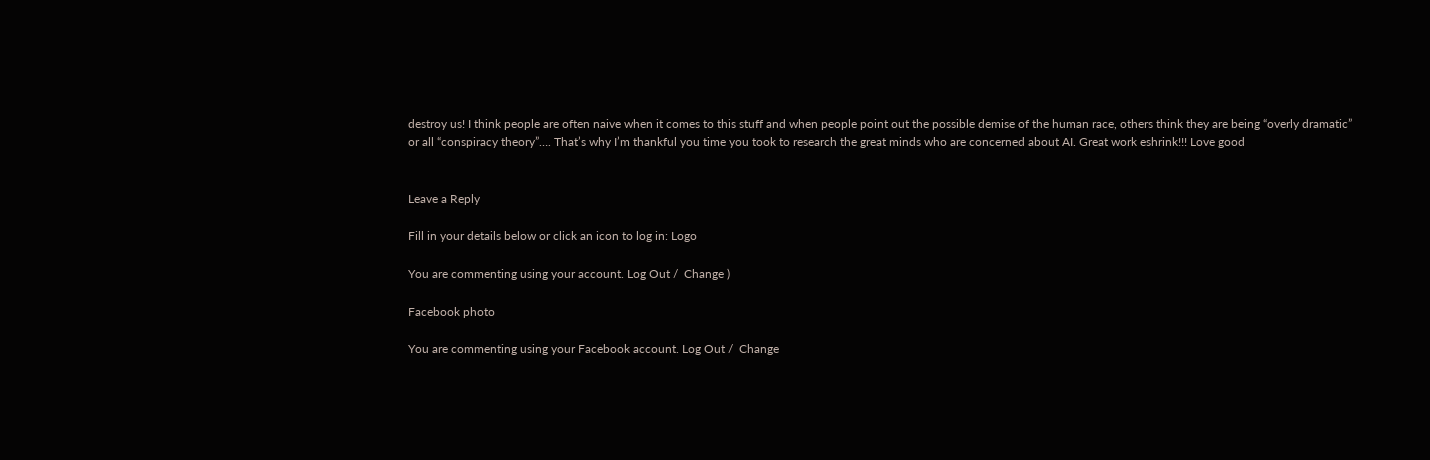destroy us! I think people are often naive when it comes to this stuff and when people point out the possible demise of the human race, others think they are being “overly dramatic” or all “conspiracy theory”…. That’s why I’m thankful you time you took to research the great minds who are concerned about AI. Great work eshrink!!! Love good


Leave a Reply

Fill in your details below or click an icon to log in: Logo

You are commenting using your account. Log Out /  Change )

Facebook photo

You are commenting using your Facebook account. Log Out /  Change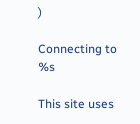)

Connecting to %s

This site uses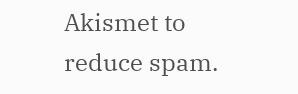Akismet to reduce spam.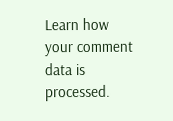Learn how your comment data is processed.